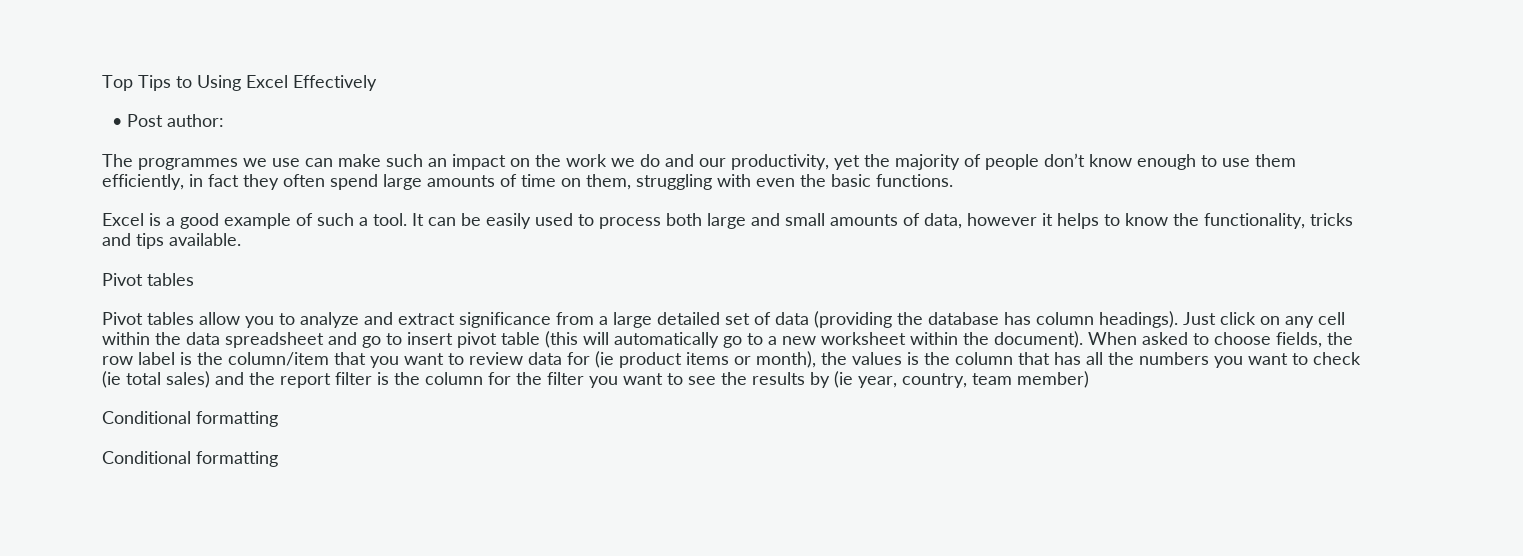Top Tips to Using Excel Effectively

  • Post author:

The programmes we use can make such an impact on the work we do and our productivity, yet the majority of people don’t know enough to use them efficiently, in fact they often spend large amounts of time on them, struggling with even the basic functions.

Excel is a good example of such a tool. It can be easily used to process both large and small amounts of data, however it helps to know the functionality, tricks and tips available.

Pivot tables

Pivot tables allow you to analyze and extract significance from a large detailed set of data (providing the database has column headings). Just click on any cell within the data spreadsheet and go to insert pivot table (this will automatically go to a new worksheet within the document). When asked to choose fields, the row label is the column/item that you want to review data for (ie product items or month), the values is the column that has all the numbers you want to check (ie total sales) and the report filter is the column for the filter you want to see the results by (ie year, country, team member)

Conditional formatting

Conditional formatting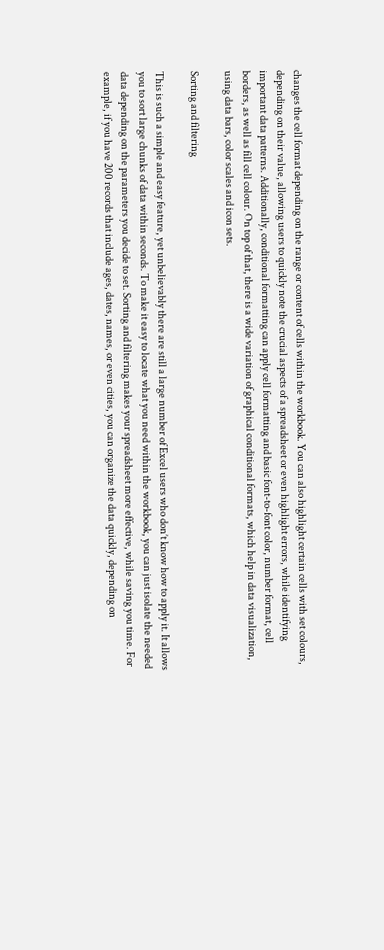changes the cell format depending on the range or content of cells within the workbook. You can also highlight certain cells with set colours, depending on their value, allowing users to quickly note the crucial aspects of a spreadsheet or even highlight errors, while identifying important data patterns. Additionally, conditional formatting can apply cell formatting and basic font-to-font color, number format, cell borders, as well as fill cell colour. On top of that, there is a wide variation of graphical conditional formats, which help in data visualization, using data bars, color scales and icon sets.

Sorting and filtering

This is such a simple and easy feature, yet unbelievably there are still a large number of Excel users who don’t know how to apply it. It allows you to sort large chunks of data within seconds. To make it easy to locate what you need within the workbook, you can just isolate the needed data depending on the parameters you decide to set. Sorting and filtering makes your spreadsheet more effective, while saving you time. For example, if you have 200 records that include ages, dates, names, or even cities, you can organize the data quickly, depending on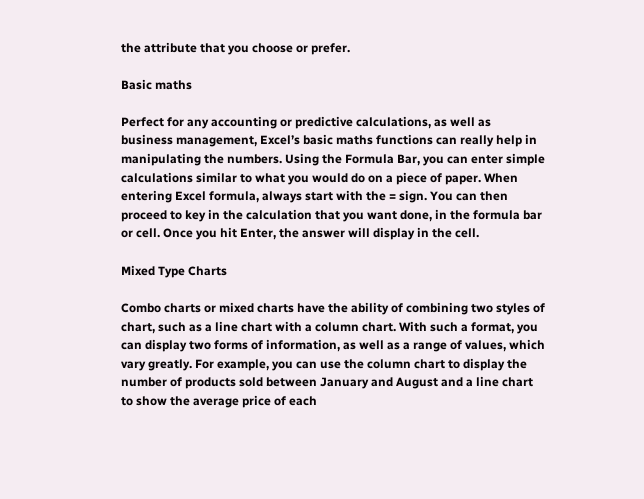the attribute that you choose or prefer.

Basic maths

Perfect for any accounting or predictive calculations, as well as business management, Excel’s basic maths functions can really help in manipulating the numbers. Using the Formula Bar, you can enter simple calculations similar to what you would do on a piece of paper. When entering Excel formula, always start with the = sign. You can then proceed to key in the calculation that you want done, in the formula bar or cell. Once you hit Enter, the answer will display in the cell.

Mixed Type Charts

Combo charts or mixed charts have the ability of combining two styles of chart, such as a line chart with a column chart. With such a format, you can display two forms of information, as well as a range of values, which vary greatly. For example, you can use the column chart to display the number of products sold between January and August and a line chart to show the average price of each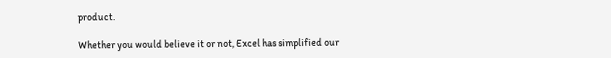product.

Whether you would believe it or not, Excel has simplified our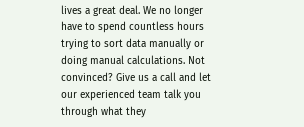lives a great deal. We no longer have to spend countless hours trying to sort data manually or doing manual calculations. Not convinced? Give us a call and let our experienced team talk you through what they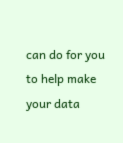can do for you to help make your data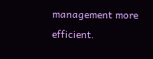management more efficient.